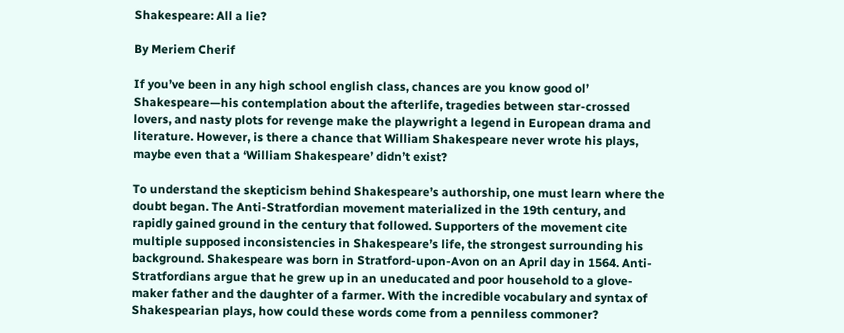Shakespeare: All a lie?

By Meriem Cherif

If you’ve been in any high school english class, chances are you know good ol’ Shakespeare—his contemplation about the afterlife, tragedies between star-crossed lovers, and nasty plots for revenge make the playwright a legend in European drama and literature. However, is there a chance that William Shakespeare never wrote his plays, maybe even that a ‘William Shakespeare’ didn’t exist?

To understand the skepticism behind Shakespeare’s authorship, one must learn where the doubt began. The Anti-Stratfordian movement materialized in the 19th century, and rapidly gained ground in the century that followed. Supporters of the movement cite multiple supposed inconsistencies in Shakespeare’s life, the strongest surrounding his background. Shakespeare was born in Stratford-upon-Avon on an April day in 1564. Anti-Stratfordians argue that he grew up in an uneducated and poor household to a glove-maker father and the daughter of a farmer. With the incredible vocabulary and syntax of Shakespearian plays, how could these words come from a penniless commoner?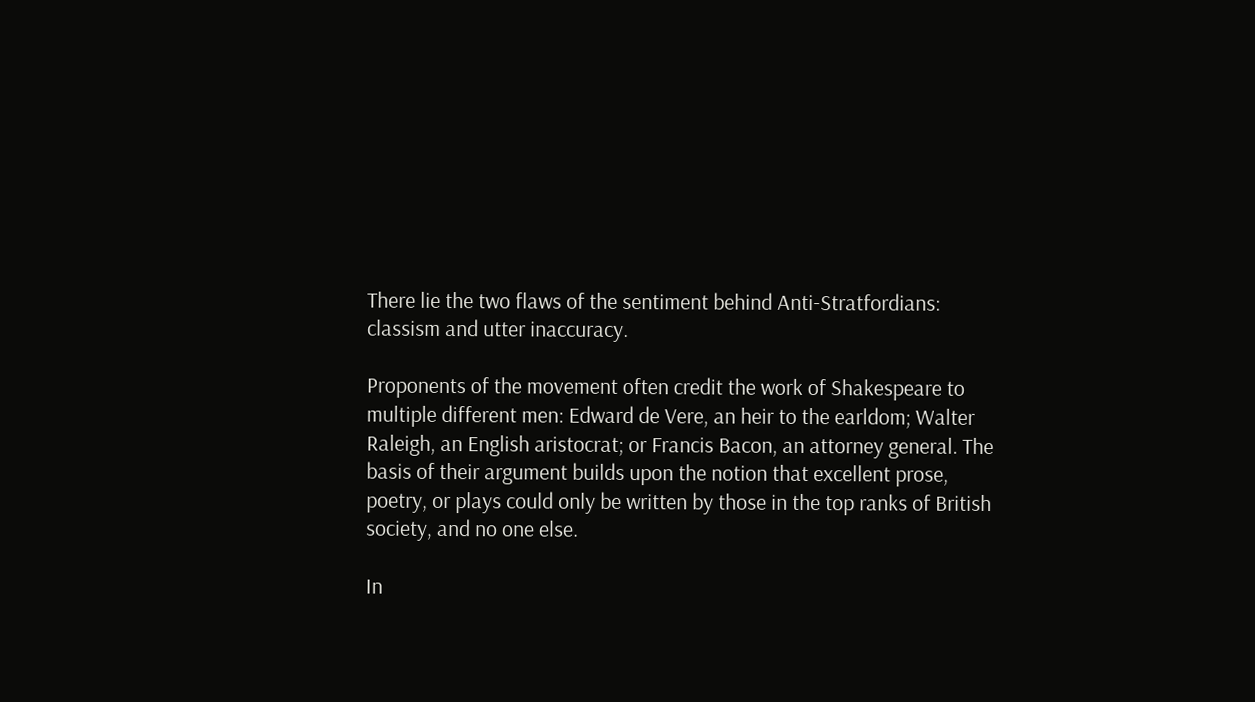There lie the two flaws of the sentiment behind Anti-Stratfordians: classism and utter inaccuracy.

Proponents of the movement often credit the work of Shakespeare to multiple different men: Edward de Vere, an heir to the earldom; Walter Raleigh, an English aristocrat; or Francis Bacon, an attorney general. The basis of their argument builds upon the notion that excellent prose, poetry, or plays could only be written by those in the top ranks of British society, and no one else.

In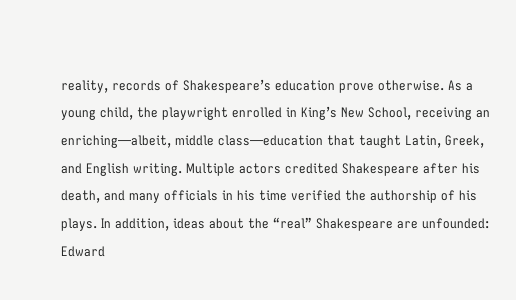reality, records of Shakespeare’s education prove otherwise. As a young child, the playwright enrolled in King’s New School, receiving an enriching—albeit, middle class—education that taught Latin, Greek, and English writing. Multiple actors credited Shakespeare after his death, and many officials in his time verified the authorship of his plays. In addition, ideas about the “real” Shakespeare are unfounded: Edward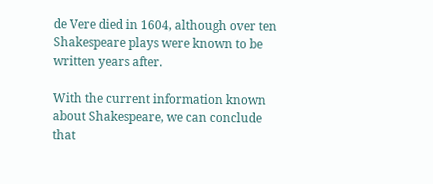de Vere died in 1604, although over ten Shakespeare plays were known to be written years after.

With the current information known about Shakespeare, we can conclude that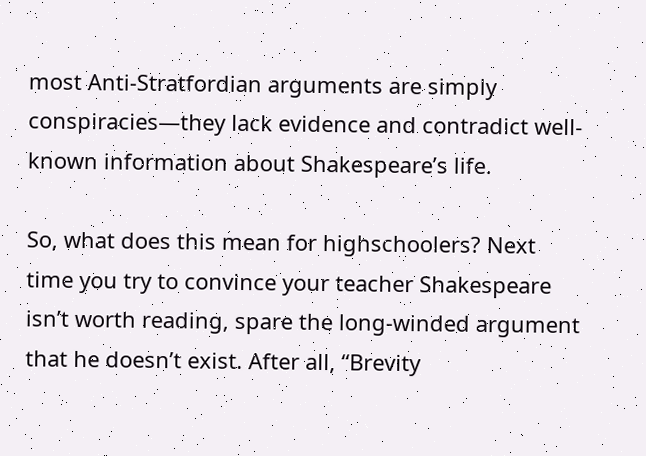most Anti-Stratfordian arguments are simply conspiracies—they lack evidence and contradict well-known information about Shakespeare’s life.

So, what does this mean for highschoolers? Next time you try to convince your teacher Shakespeare isn’t worth reading, spare the long-winded argument that he doesn’t exist. After all, “Brevity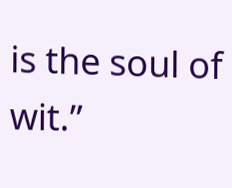is the soul of wit.”